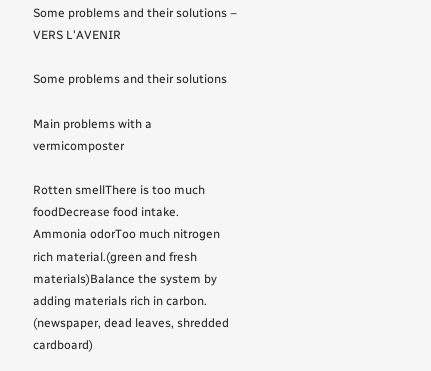Some problems and their solutions – VERS L'AVENIR

Some problems and their solutions

Main problems with a vermicomposter

Rotten smellThere is too much foodDecrease food intake.
Ammonia odorToo much nitrogen rich material.(green and fresh materials)Balance the system by adding materials rich in carbon. (newspaper, dead leaves, shredded cardboard)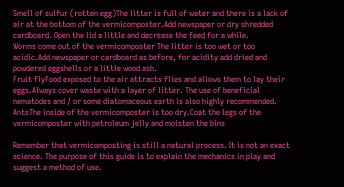Smell of sulfur (rotten egg)The litter is full of water and there is a lack of air at the bottom of the vermicomposter.Add newspaper or dry shredded cardboard. Open the lid a little and decrease the feed for a while.
Worms come out of the vermicomposter The litter is too wet or too acidic.Add newspaper or cardboard as before, for acidity add dried and powdered eggshells or a little wood ash.
Fruit flyFood exposed to the air attracts flies and allows them to lay their eggs.Always cover waste with a layer of litter. The use of beneficial nematodes and / or some diatomaceous earth is also highly recommended.
AntsThe inside of the vermicomposter is too dry.Coat the legs of the vermicomposter with petroleum jelly and moisten the bins

Remember that vermicomposting is still a natural process. It is not an exact science. The purpose of this guide is to explain the mechanics in play and suggest a method of use.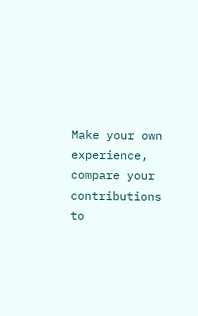Make your own experience, compare your contributions to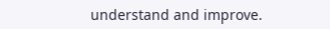understand and improve.